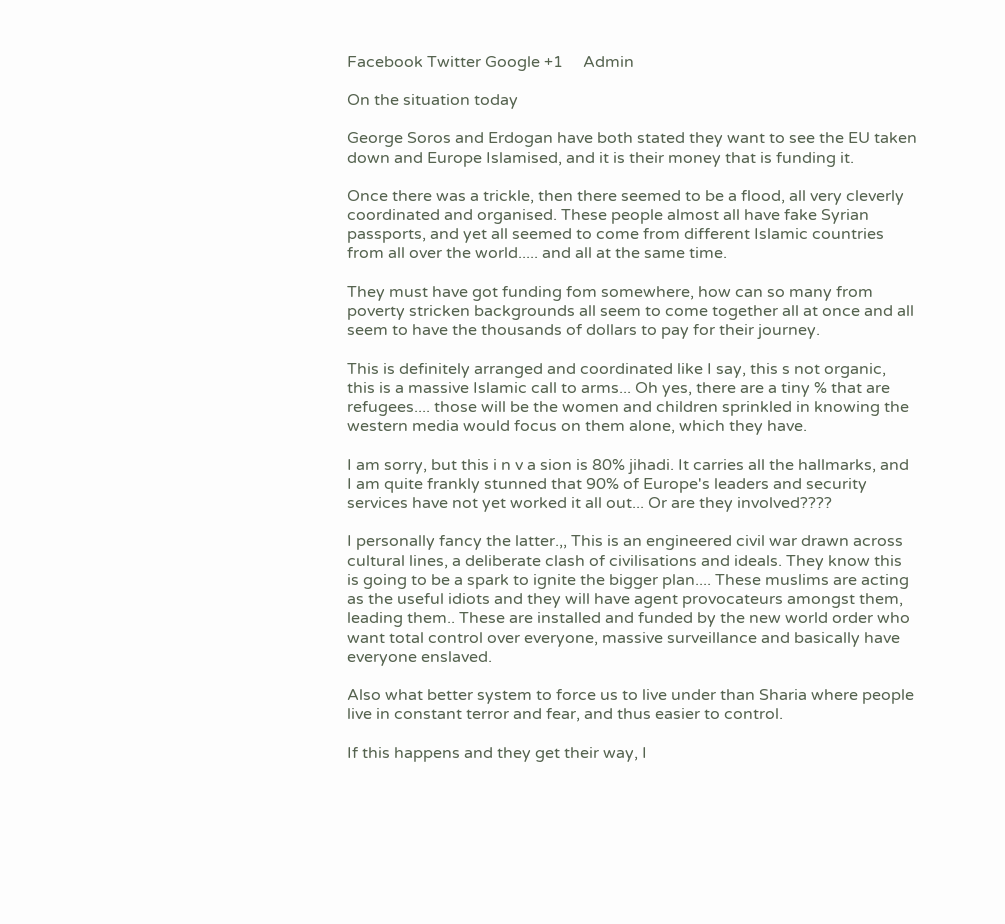Facebook Twitter Google +1     Admin

On the situation today

George Soros and Erdogan have both stated they want to see the EU taken down and Europe Islamised, and it is their money that is funding it.

Once there was a trickle, then there seemed to be a flood, all very cleverly coordinated and organised. These people almost all have fake Syrian passports, and yet all seemed to come from different Islamic countries from all over the world..... and all at the same time.

They must have got funding fom somewhere, how can so many from poverty stricken backgrounds all seem to come together all at once and all seem to have the thousands of dollars to pay for their journey.

This is definitely arranged and coordinated like I say, this s not organic, this is a massive Islamic call to arms... Oh yes, there are a tiny % that are refugees.... those will be the women and children sprinkled in knowing the western media would focus on them alone, which they have.

I am sorry, but this i n v a sion is 80% jihadi. It carries all the hallmarks, and I am quite frankly stunned that 90% of Europe's leaders and security services have not yet worked it all out... Or are they involved????

I personally fancy the latter.,, This is an engineered civil war drawn across cultural lines, a deliberate clash of civilisations and ideals. They know this is going to be a spark to ignite the bigger plan.... These muslims are acting as the useful idiots and they will have agent provocateurs amongst them, leading them.. These are installed and funded by the new world order who want total control over everyone, massive surveillance and basically have everyone enslaved.

Also what better system to force us to live under than Sharia where people live in constant terror and fear, and thus easier to control.

If this happens and they get their way, I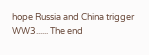hope Russia and China trigger WW3...... The end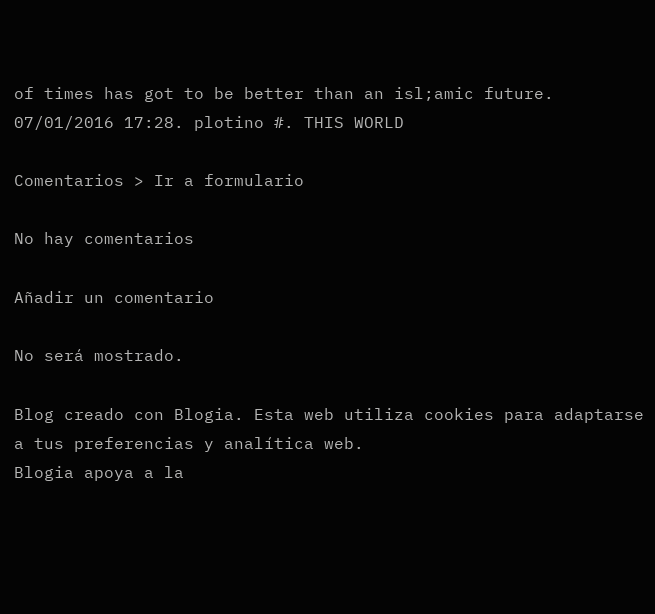of times has got to be better than an isl;amic future.
07/01/2016 17:28. plotino #. THIS WORLD

Comentarios > Ir a formulario

No hay comentarios

Añadir un comentario

No será mostrado.

Blog creado con Blogia. Esta web utiliza cookies para adaptarse a tus preferencias y analítica web.
Blogia apoya a la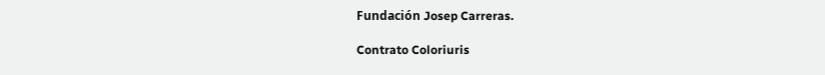Fundación Josep Carreras.

Contrato Coloriuris